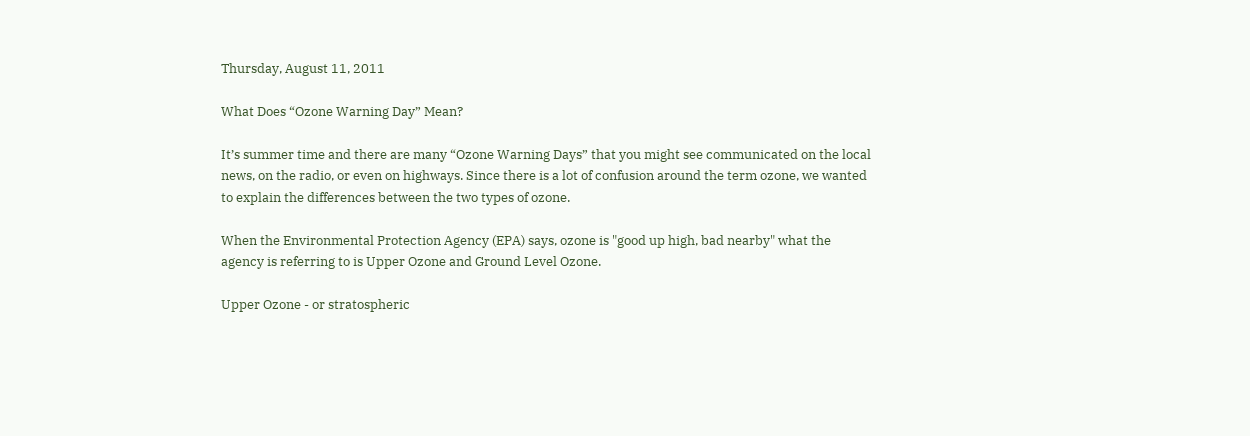Thursday, August 11, 2011

What Does “Ozone Warning Day” Mean?

It’s summer time and there are many “Ozone Warning Days” that you might see communicated on the local news, on the radio, or even on highways. Since there is a lot of confusion around the term ozone, we wanted to explain the differences between the two types of ozone.

When the Environmental Protection Agency (EPA) says, ozone is "good up high, bad nearby" what the agency is referring to is Upper Ozone and Ground Level Ozone.

Upper Ozone - or stratospheric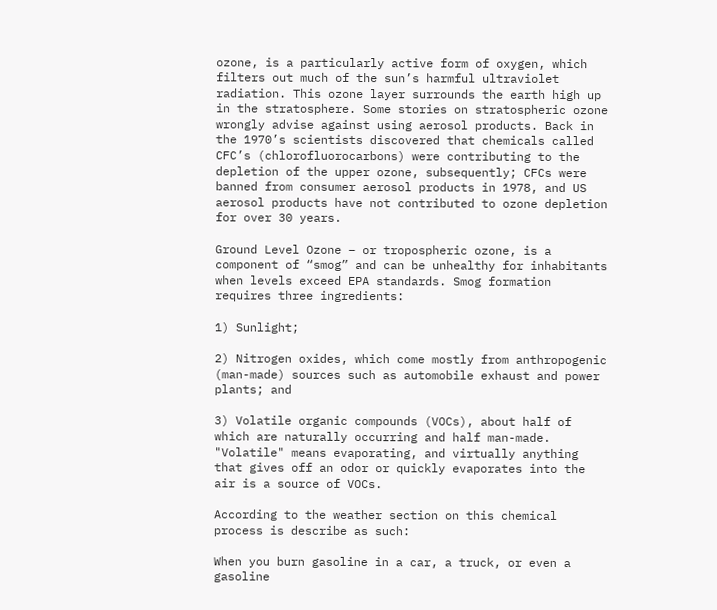ozone, is a particularly active form of oxygen, which filters out much of the sun’s harmful ultraviolet radiation. This ozone layer surrounds the earth high up in the stratosphere. Some stories on stratospheric ozone wrongly advise against using aerosol products. Back in the 1970’s scientists discovered that chemicals called CFC’s (chlorofluorocarbons) were contributing to the depletion of the upper ozone, subsequently; CFCs were banned from consumer aerosol products in 1978, and US aerosol products have not contributed to ozone depletion for over 30 years.

Ground Level Ozone – or tropospheric ozone, is a component of “smog” and can be unhealthy for inhabitants when levels exceed EPA standards. Smog formation requires three ingredients:

1) Sunlight;

2) Nitrogen oxides, which come mostly from anthropogenic (man-made) sources such as automobile exhaust and power plants; and

3) Volatile organic compounds (VOCs), about half of which are naturally occurring and half man-made. "Volatile" means evaporating, and virtually anything that gives off an odor or quickly evaporates into the air is a source of VOCs.

According to the weather section on this chemical process is describe as such:

When you burn gasoline in a car, a truck, or even a gasoline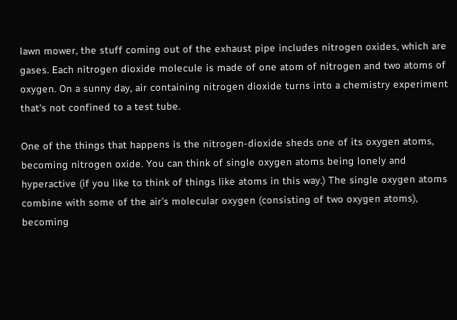lawn mower, the stuff coming out of the exhaust pipe includes nitrogen oxides, which are gases. Each nitrogen dioxide molecule is made of one atom of nitrogen and two atoms of oxygen. On a sunny day, air containing nitrogen dioxide turns into a chemistry experiment that's not confined to a test tube.

One of the things that happens is the nitrogen-dioxide sheds one of its oxygen atoms, becoming nitrogen oxide. You can think of single oxygen atoms being lonely and hyperactive (if you like to think of things like atoms in this way.) The single oxygen atoms combine with some of the air's molecular oxygen (consisting of two oxygen atoms), becoming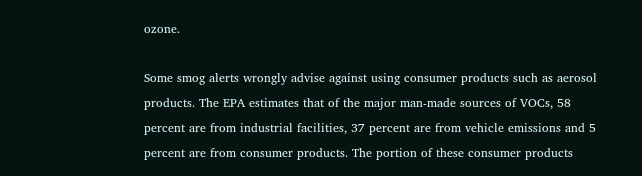ozone.

Some smog alerts wrongly advise against using consumer products such as aerosol products. The EPA estimates that of the major man-made sources of VOCs, 58 percent are from industrial facilities, 37 percent are from vehicle emissions and 5 percent are from consumer products. The portion of these consumer products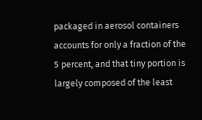packaged in aerosol containers accounts for only a fraction of the 5 percent, and that tiny portion is largely composed of the least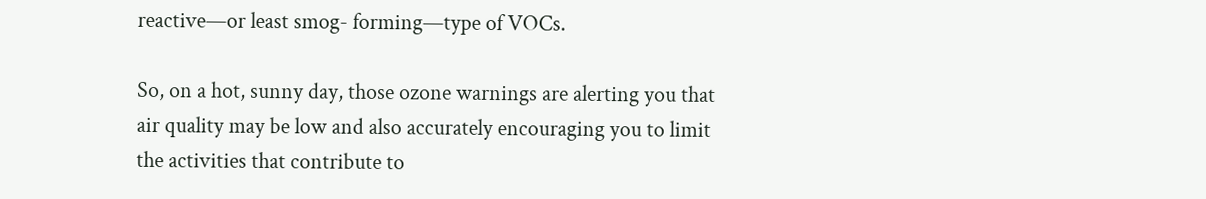reactive—or least smog- forming—type of VOCs.

So, on a hot, sunny day, those ozone warnings are alerting you that air quality may be low and also accurately encouraging you to limit the activities that contribute to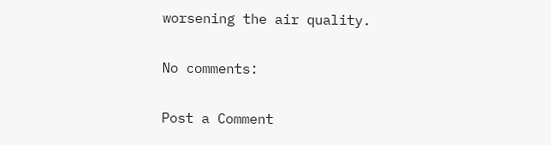worsening the air quality.

No comments:

Post a Comment